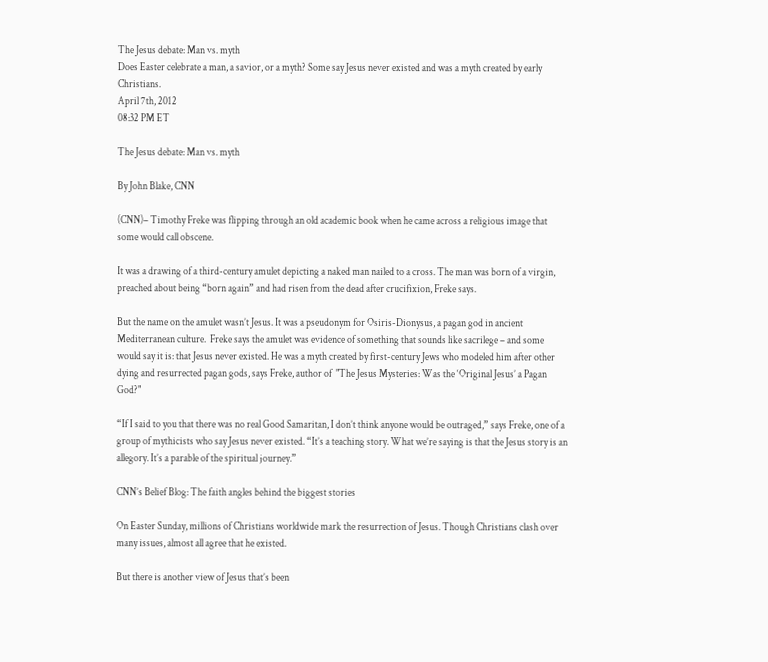The Jesus debate: Man vs. myth
Does Easter celebrate a man, a savior, or a myth? Some say Jesus never existed and was a myth created by early Christians.
April 7th, 2012
08:32 PM ET

The Jesus debate: Man vs. myth

By John Blake, CNN

(CNN)– Timothy Freke was flipping through an old academic book when he came across a religious image that some would call obscene.

It was a drawing of a third-century amulet depicting a naked man nailed to a cross. The man was born of a virgin, preached about being “born again” and had risen from the dead after crucifixion, Freke says.

But the name on the amulet wasn’t Jesus. It was a pseudonym for Osiris-Dionysus, a pagan god in ancient Mediterranean culture.  Freke says the amulet was evidence of something that sounds like sacrilege – and some would say it is: that Jesus never existed. He was a myth created by first-century Jews who modeled him after other dying and resurrected pagan gods, says Freke, author of  "The Jesus Mysteries: Was the ‘Original Jesus’ a Pagan God?"

“If I said to you that there was no real Good Samaritan, I don’t think anyone would be outraged,” says Freke, one of a group of mythicists who say Jesus never existed. “It’s a teaching story. What we’re saying is that the Jesus story is an allegory. It’s a parable of the spiritual journey.”

CNN’s Belief Blog: The faith angles behind the biggest stories

On Easter Sunday, millions of Christians worldwide mark the resurrection of Jesus. Though Christians clash over many issues, almost all agree that he existed.

But there is another view of Jesus that’s been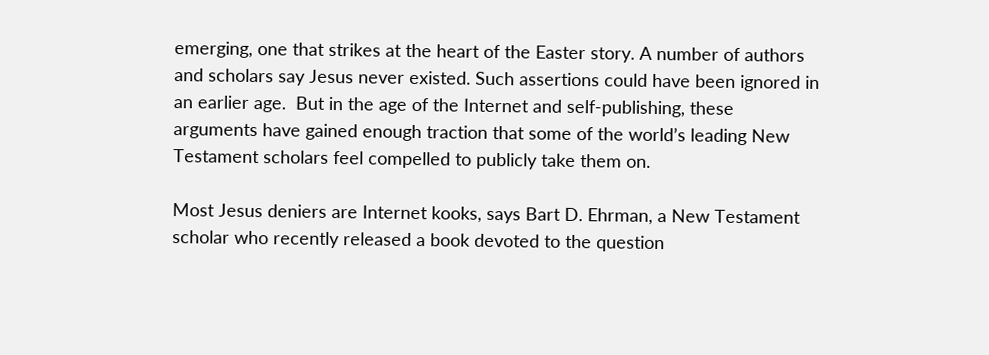emerging, one that strikes at the heart of the Easter story. A number of authors and scholars say Jesus never existed. Such assertions could have been ignored in an earlier age.  But in the age of the Internet and self-publishing, these arguments have gained enough traction that some of the world’s leading New Testament scholars feel compelled to publicly take them on.

Most Jesus deniers are Internet kooks, says Bart D. Ehrman, a New Testament scholar who recently released a book devoted to the question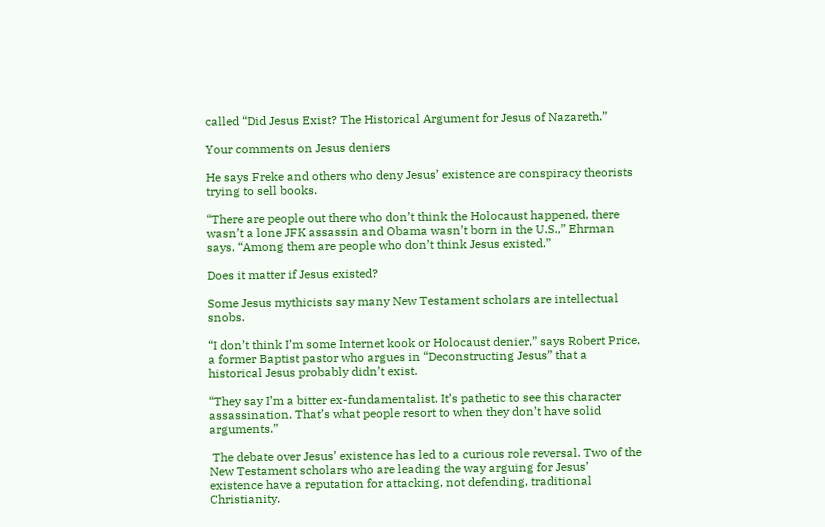called “Did Jesus Exist? The Historical Argument for Jesus of Nazareth.”

Your comments on Jesus deniers

He says Freke and others who deny Jesus’ existence are conspiracy theorists trying to sell books.

“There are people out there who don’t think the Holocaust happened, there wasn’t a lone JFK assassin and Obama wasn’t born in the U.S.,” Ehrman says. “Among them are people who don’t think Jesus existed.”

Does it matter if Jesus existed?

Some Jesus mythicists say many New Testament scholars are intellectual snobs.

“I don’t think I’m some Internet kook or Holocaust denier,” says Robert Price, a former Baptist pastor who argues in “Deconstructing Jesus” that a historical Jesus probably didn’t exist.

“They say I’m a bitter ex-fundamentalist. It’s pathetic to see this character assassination. That’s what people resort to when they don’t have solid arguments.”

 The debate over Jesus’ existence has led to a curious role reversal. Two of the New Testament scholars who are leading the way arguing for Jesus’ existence have a reputation for attacking, not defending, traditional Christianity.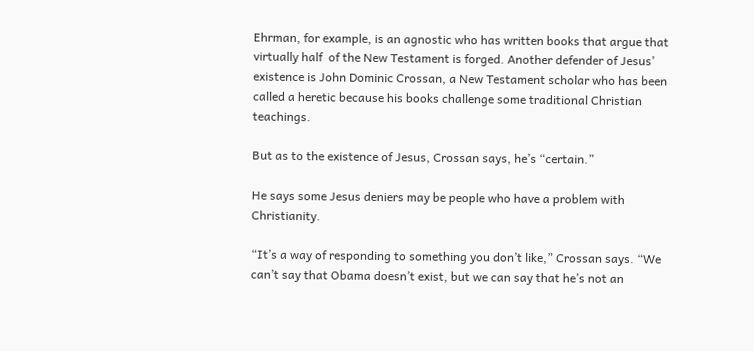Ehrman, for example, is an agnostic who has written books that argue that virtually half  of the New Testament is forged. Another defender of Jesus’ existence is John Dominic Crossan, a New Testament scholar who has been called a heretic because his books challenge some traditional Christian teachings.

But as to the existence of Jesus, Crossan says, he’s “certain.”

He says some Jesus deniers may be people who have a problem with Christianity.

“It’s a way of responding to something you don’t like,” Crossan says. “We can’t say that Obama doesn’t exist, but we can say that he’s not an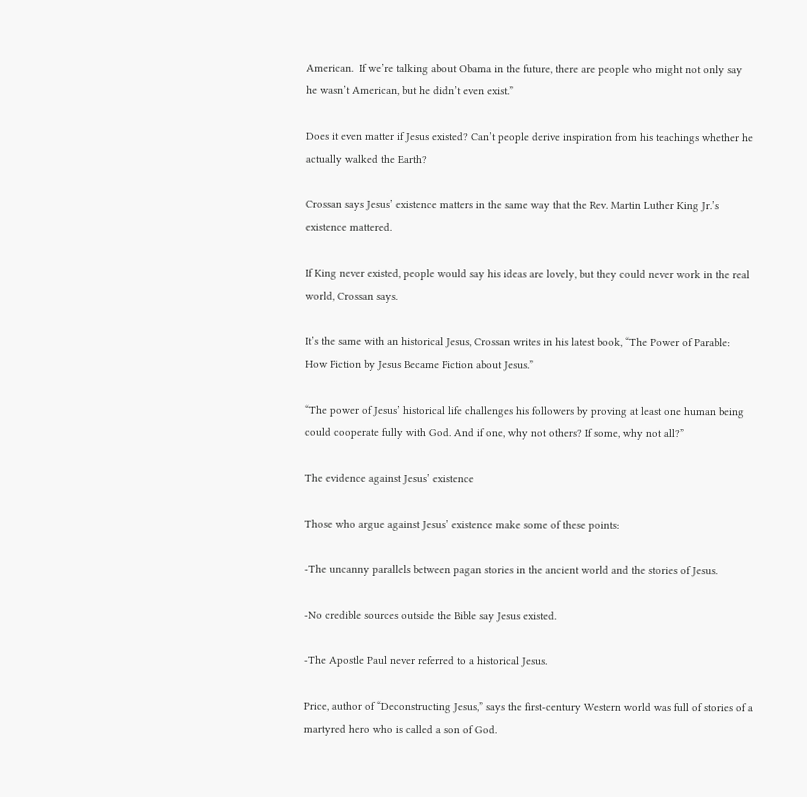American.  If we’re talking about Obama in the future, there are people who might not only say he wasn’t American, but he didn’t even exist.”

Does it even matter if Jesus existed? Can’t people derive inspiration from his teachings whether he actually walked the Earth?

Crossan says Jesus’ existence matters in the same way that the Rev. Martin Luther King Jr.’s existence mattered.

If King never existed, people would say his ideas are lovely, but they could never work in the real world, Crossan says.

It’s the same with an historical Jesus, Crossan writes in his latest book, “The Power of Parable: How Fiction by Jesus Became Fiction about Jesus.”

“The power of Jesus’ historical life challenges his followers by proving at least one human being could cooperate fully with God. And if one, why not others? If some, why not all?”

The evidence against Jesus’ existence

Those who argue against Jesus’ existence make some of these points:

-The uncanny parallels between pagan stories in the ancient world and the stories of Jesus.

-No credible sources outside the Bible say Jesus existed.

-The Apostle Paul never referred to a historical Jesus.

Price, author of “Deconstructing Jesus,” says the first-century Western world was full of stories of a martyred hero who is called a son of God.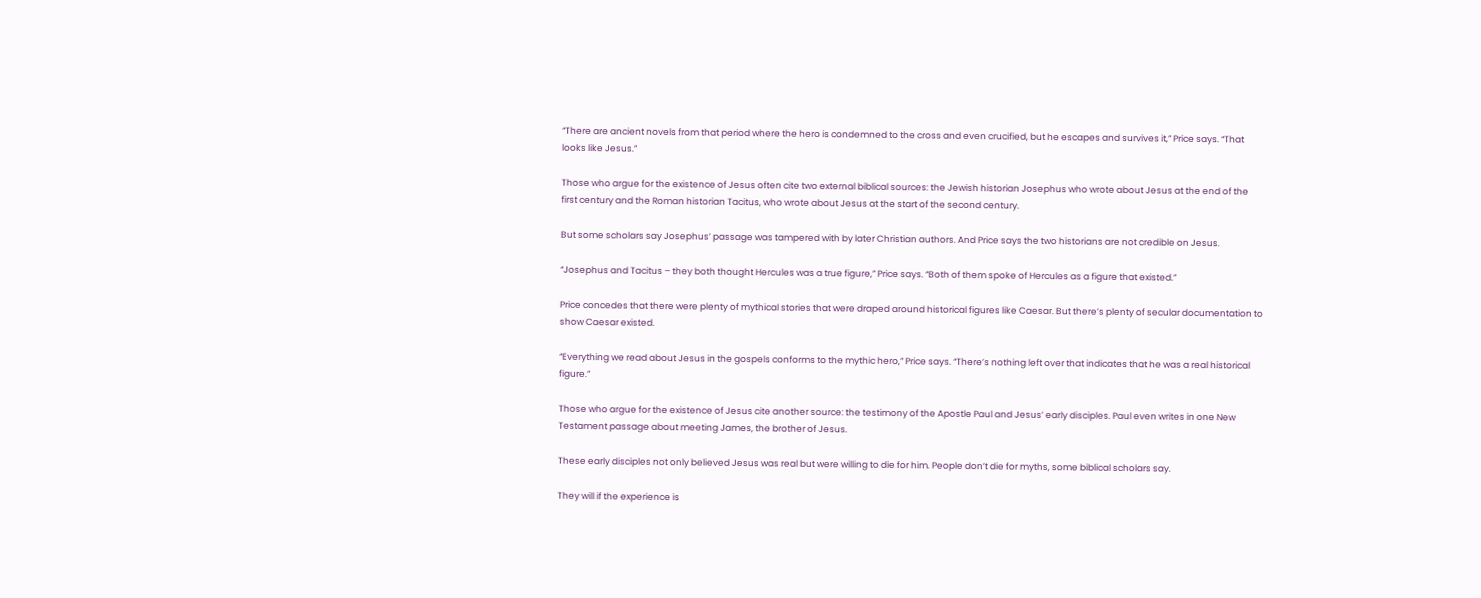“There are ancient novels from that period where the hero is condemned to the cross and even crucified, but he escapes and survives it,” Price says. “That looks like Jesus.”

Those who argue for the existence of Jesus often cite two external biblical sources: the Jewish historian Josephus who wrote about Jesus at the end of the first century and the Roman historian Tacitus, who wrote about Jesus at the start of the second century.

But some scholars say Josephus’ passage was tampered with by later Christian authors. And Price says the two historians are not credible on Jesus.

“Josephus and Tacitus – they both thought Hercules was a true figure,” Price says. “Both of them spoke of Hercules as a figure that existed.”

Price concedes that there were plenty of mythical stories that were draped around historical figures like Caesar. But there’s plenty of secular documentation to show Caesar existed.

“Everything we read about Jesus in the gospels conforms to the mythic hero,” Price says. “There’s nothing left over that indicates that he was a real historical figure.”

Those who argue for the existence of Jesus cite another source: the testimony of the Apostle Paul and Jesus’ early disciples. Paul even writes in one New Testament passage about meeting James, the brother of Jesus.

These early disciples not only believed Jesus was real but were willing to die for him. People don’t die for myths, some biblical scholars say.

They will if the experience is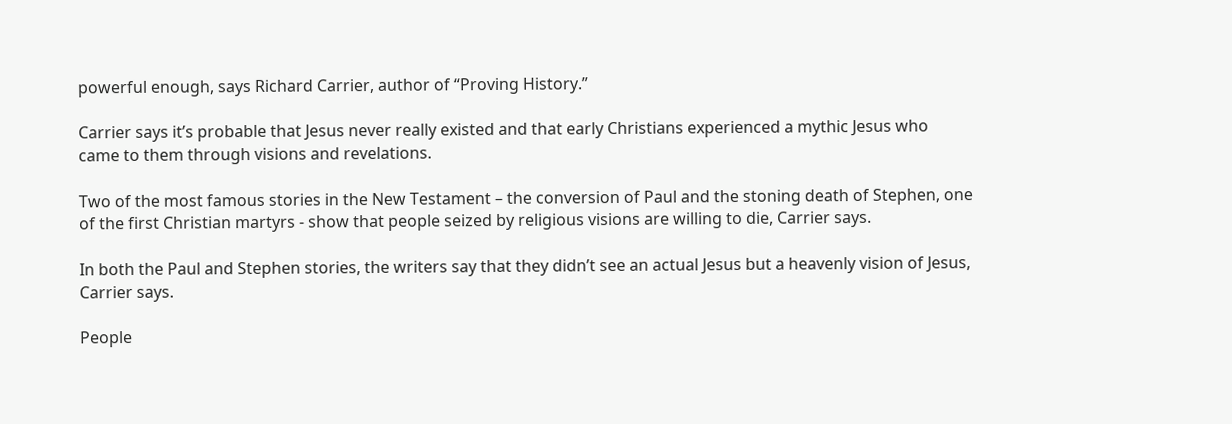powerful enough, says Richard Carrier, author of “Proving History.”

Carrier says it’s probable that Jesus never really existed and that early Christians experienced a mythic Jesus who came to them through visions and revelations.

Two of the most famous stories in the New Testament – the conversion of Paul and the stoning death of Stephen, one of the first Christian martyrs - show that people seized by religious visions are willing to die, Carrier says.

In both the Paul and Stephen stories, the writers say that they didn’t see an actual Jesus but a heavenly vision of Jesus, Carrier says.

People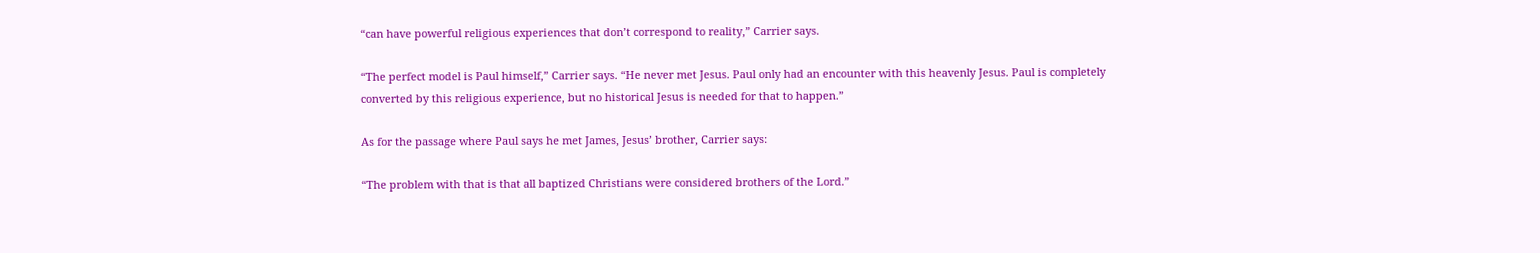“can have powerful religious experiences that don’t correspond to reality,” Carrier says.

“The perfect model is Paul himself,” Carrier says. “He never met Jesus. Paul only had an encounter with this heavenly Jesus. Paul is completely converted by this religious experience, but no historical Jesus is needed for that to happen.”

As for the passage where Paul says he met James, Jesus’ brother, Carrier says:

“The problem with that is that all baptized Christians were considered brothers of the Lord.”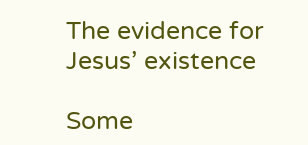The evidence for Jesus’ existence

Some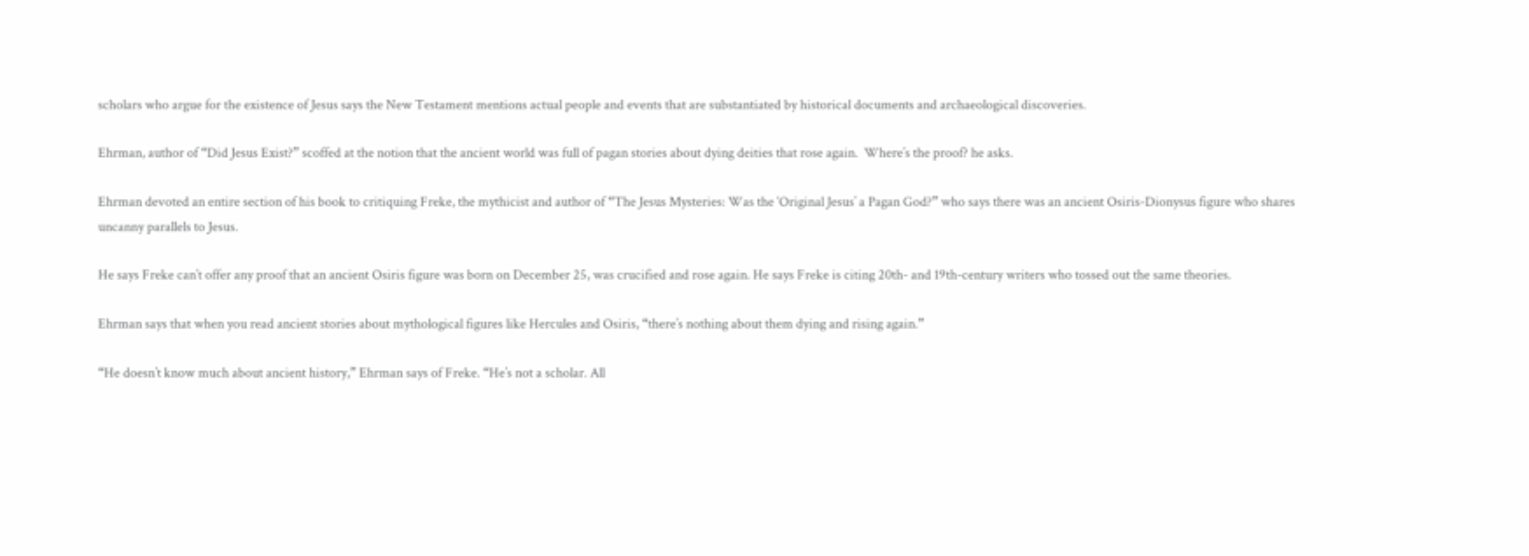scholars who argue for the existence of Jesus says the New Testament mentions actual people and events that are substantiated by historical documents and archaeological discoveries.

Ehrman, author of “Did Jesus Exist?” scoffed at the notion that the ancient world was full of pagan stories about dying deities that rose again.  Where’s the proof? he asks.

Ehrman devoted an entire section of his book to critiquing Freke, the mythicist and author of “The Jesus Mysteries: Was the ‘Original Jesus’ a Pagan God?” who says there was an ancient Osiris-Dionysus figure who shares uncanny parallels to Jesus.

He says Freke can’t offer any proof that an ancient Osiris figure was born on December 25, was crucified and rose again. He says Freke is citing 20th- and 19th-century writers who tossed out the same theories.

Ehrman says that when you read ancient stories about mythological figures like Hercules and Osiris, “there’s nothing about them dying and rising again.”

“He doesn’t know much about ancient history,” Ehrman says of Freke. “He’s not a scholar. All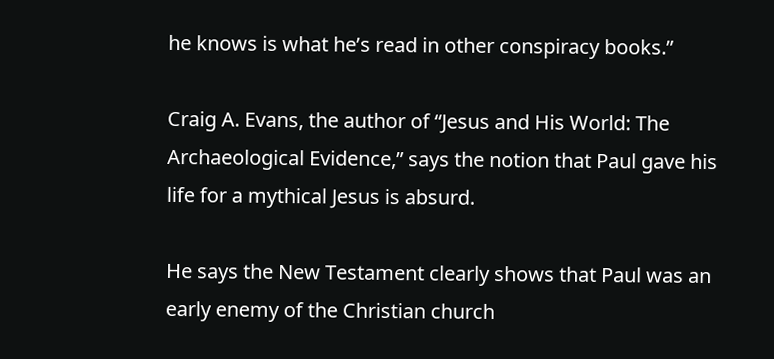he knows is what he’s read in other conspiracy books.”

Craig A. Evans, the author of “Jesus and His World: The Archaeological Evidence,” says the notion that Paul gave his life for a mythical Jesus is absurd.

He says the New Testament clearly shows that Paul was an early enemy of the Christian church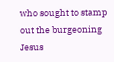who sought to stamp out the burgeoning Jesus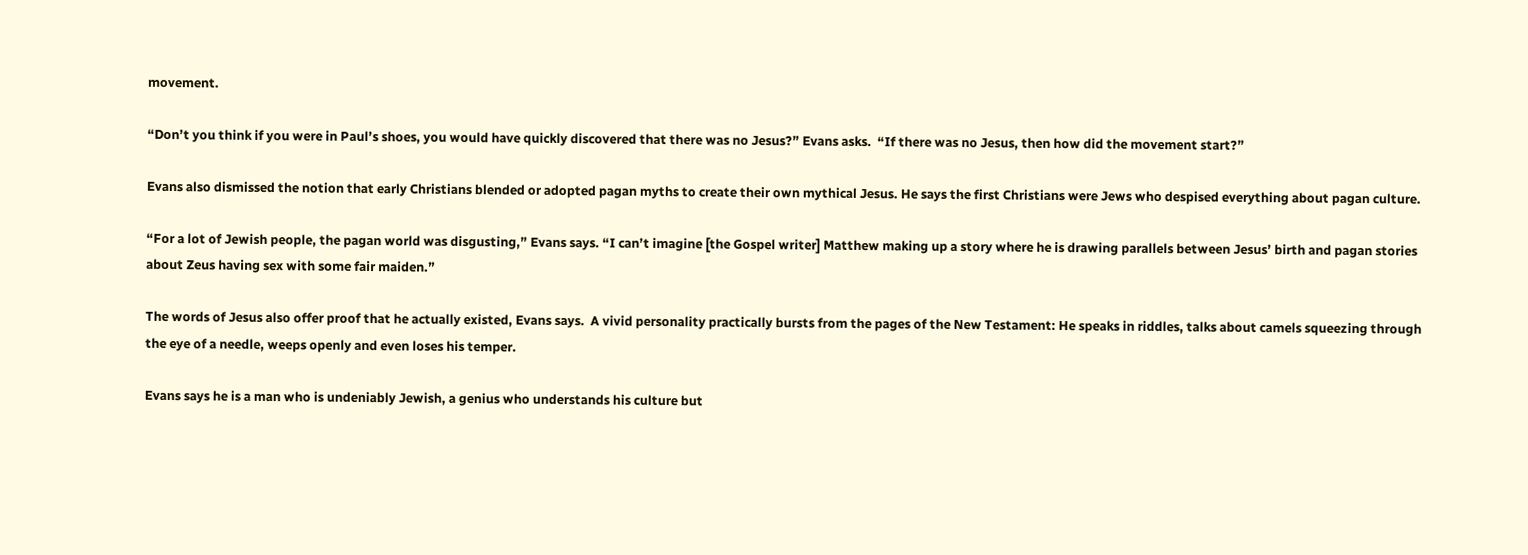movement.

“Don’t you think if you were in Paul’s shoes, you would have quickly discovered that there was no Jesus?” Evans asks.  “If there was no Jesus, then how did the movement start?”

Evans also dismissed the notion that early Christians blended or adopted pagan myths to create their own mythical Jesus. He says the first Christians were Jews who despised everything about pagan culture.

“For a lot of Jewish people, the pagan world was disgusting,” Evans says. “I can’t imagine [the Gospel writer] Matthew making up a story where he is drawing parallels between Jesus’ birth and pagan stories about Zeus having sex with some fair maiden.”

The words of Jesus also offer proof that he actually existed, Evans says.  A vivid personality practically bursts from the pages of the New Testament: He speaks in riddles, talks about camels squeezing through the eye of a needle, weeps openly and even loses his temper.

Evans says he is a man who is undeniably Jewish, a genius who understands his culture but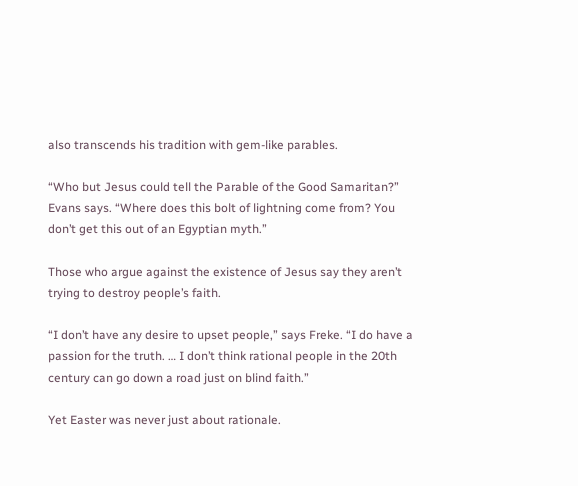also transcends his tradition with gem-like parables.

“Who but Jesus could tell the Parable of the Good Samaritan?” Evans says. “Where does this bolt of lightning come from? You don’t get this out of an Egyptian myth.”

Those who argue against the existence of Jesus say they aren’t trying to destroy people’s faith.

“I don’t have any desire to upset people,” says Freke. “I do have a passion for the truth. … I don’t think rational people in the 20th century can go down a road just on blind faith.”

Yet Easter was never just about rationale.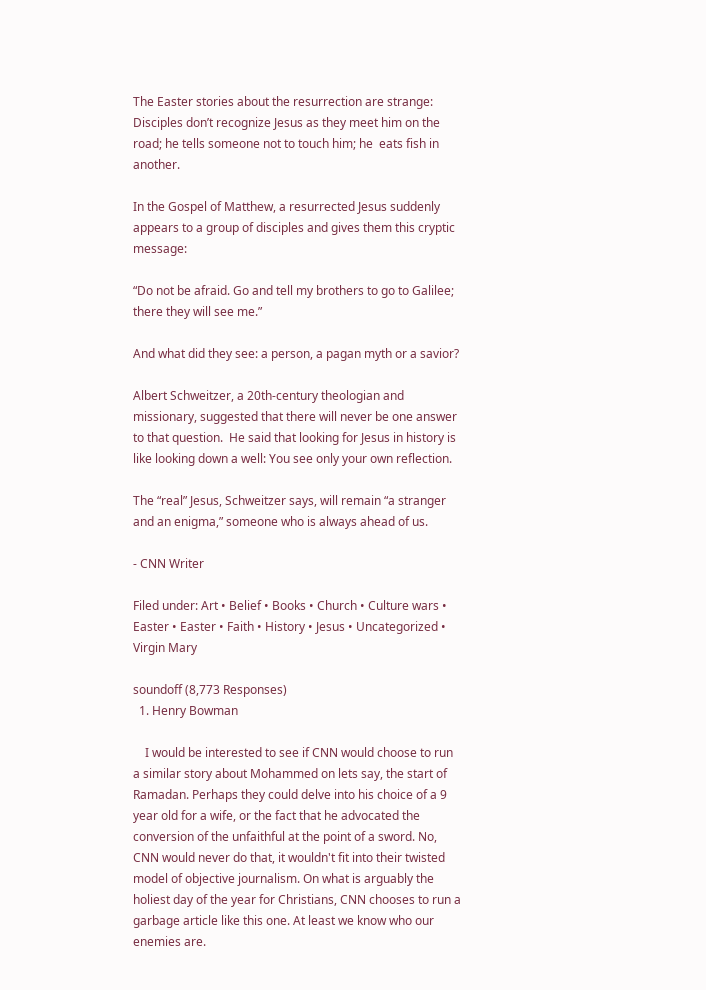The Easter stories about the resurrection are strange: Disciples don’t recognize Jesus as they meet him on the road; he tells someone not to touch him; he  eats fish in another.

In the Gospel of Matthew, a resurrected Jesus suddenly appears to a group of disciples and gives them this cryptic message:

“Do not be afraid. Go and tell my brothers to go to Galilee; there they will see me.”

And what did they see: a person, a pagan myth or a savior?

Albert Schweitzer, a 20th-century theologian and missionary, suggested that there will never be one answer to that question.  He said that looking for Jesus in history is like looking down a well: You see only your own reflection.

The “real” Jesus, Schweitzer says, will remain “a stranger and an enigma,” someone who is always ahead of us.

- CNN Writer

Filed under: Art • Belief • Books • Church • Culture wars • Easter • Easter • Faith • History • Jesus • Uncategorized • Virgin Mary

soundoff (8,773 Responses)
  1. Henry Bowman

    I would be interested to see if CNN would choose to run a similar story about Mohammed on lets say, the start of Ramadan. Perhaps they could delve into his choice of a 9 year old for a wife, or the fact that he advocated the conversion of the unfaithful at the point of a sword. No, CNN would never do that, it wouldn't fit into their twisted model of objective journalism. On what is arguably the holiest day of the year for Christians, CNN chooses to run a garbage article like this one. At least we know who our enemies are.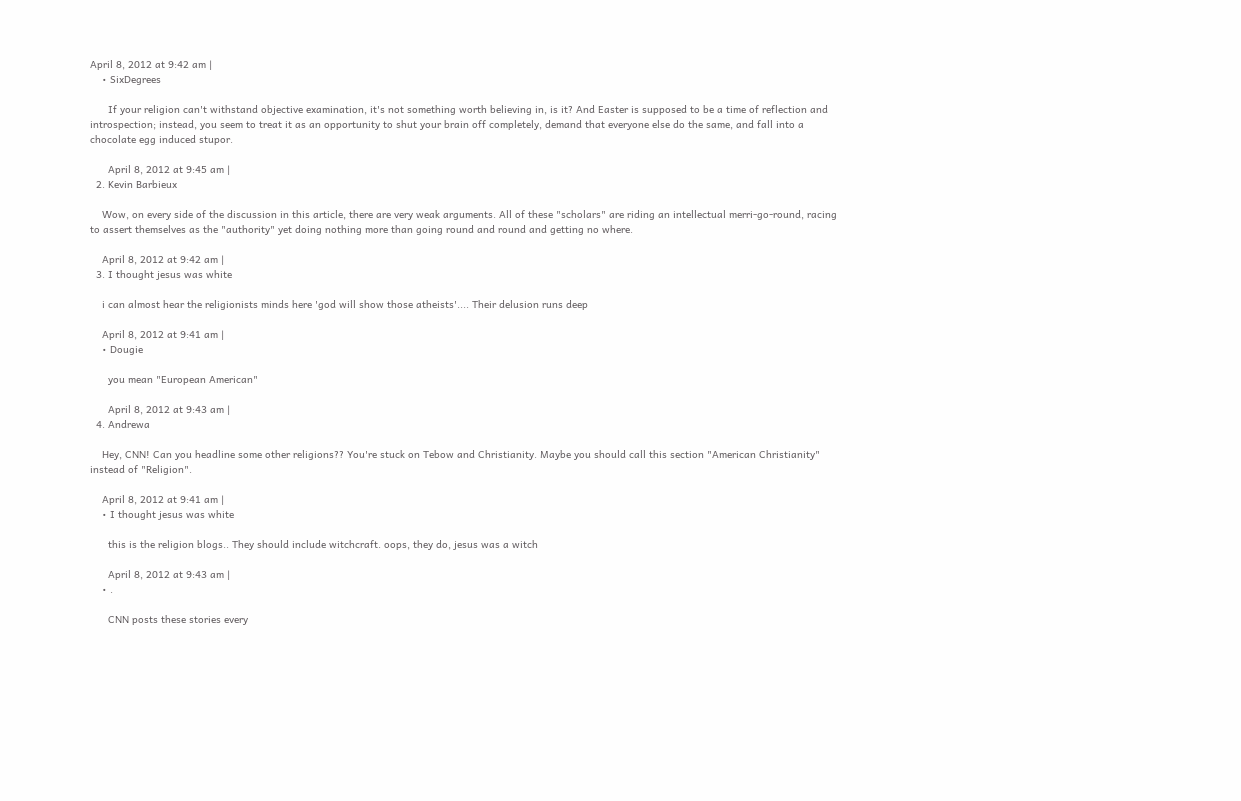April 8, 2012 at 9:42 am |
    • SixDegrees

      If your religion can't withstand objective examination, it's not something worth believing in, is it? And Easter is supposed to be a time of reflection and introspection; instead, you seem to treat it as an opportunity to shut your brain off completely, demand that everyone else do the same, and fall into a chocolate egg induced stupor.

      April 8, 2012 at 9:45 am |
  2. Kevin Barbieux

    Wow, on every side of the discussion in this article, there are very weak arguments. All of these "scholars" are riding an intellectual merri-go-round, racing to assert themselves as the "authority" yet doing nothing more than going round and round and getting no where.

    April 8, 2012 at 9:42 am |
  3. I thought jesus was white

    i can almost hear the religionists minds here 'god will show those atheists'.... Their delusion runs deep

    April 8, 2012 at 9:41 am |
    • Dougie

      you mean "European American"

      April 8, 2012 at 9:43 am |
  4. Andrewa

    Hey, CNN! Can you headline some other religions?? You're stuck on Tebow and Christianity. Maybe you should call this section "American Christianity" instead of "Religion".

    April 8, 2012 at 9:41 am |
    • I thought jesus was white

      this is the religion blogs.. They should include witchcraft. oops, they do, jesus was a witch

      April 8, 2012 at 9:43 am |
    • .

      CNN posts these stories every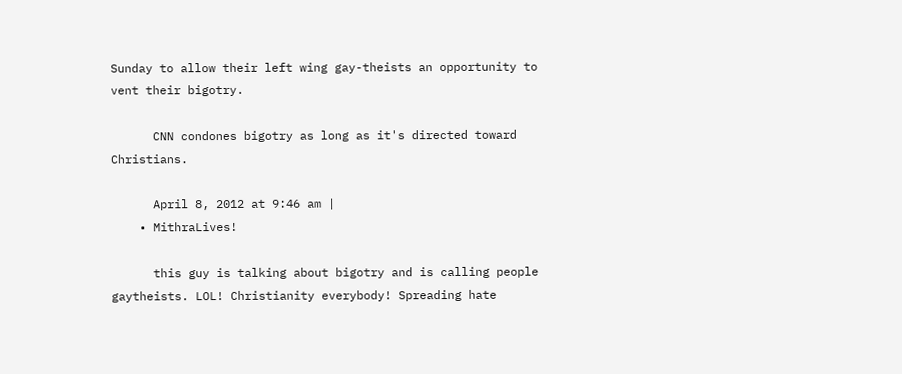Sunday to allow their left wing gay-theists an opportunity to vent their bigotry.

      CNN condones bigotry as long as it's directed toward Christians.

      April 8, 2012 at 9:46 am |
    • MithraLives!

      this guy is talking about bigotry and is calling people gaytheists. LOL! Christianity everybody! Spreading hate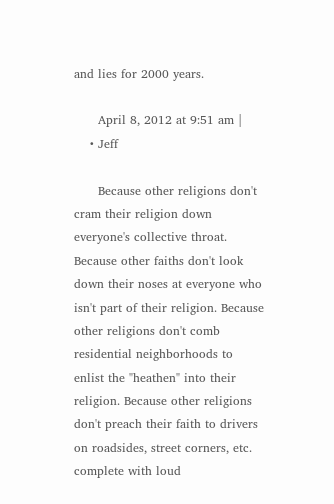and lies for 2000 years.

      April 8, 2012 at 9:51 am |
    • Jeff

      Because other religions don't cram their religion down everyone's collective throat. Because other faiths don't look down their noses at everyone who isn't part of their religion. Because other religions don't comb residential neighborhoods to enlist the "heathen" into their religion. Because other religions don't preach their faith to drivers on roadsides, street corners, etc. complete with loud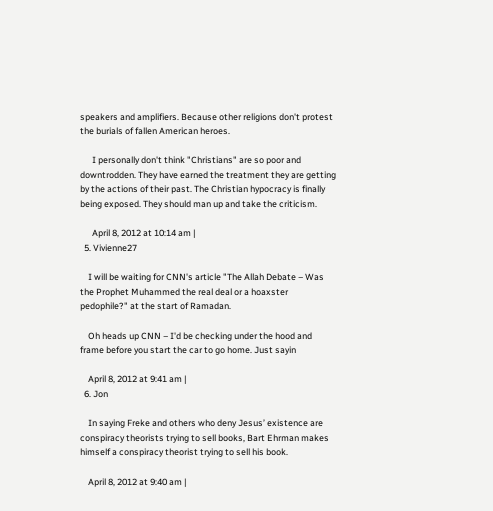speakers and amplifiers. Because other religions don't protest the burials of fallen American heroes.

      I personally don't think "Christians" are so poor and downtrodden. They have earned the treatment they are getting by the actions of their past. The Christian hypocracy is finally being exposed. They should man up and take the criticism.

      April 8, 2012 at 10:14 am |
  5. Vivienne27

    I will be waiting for CNN's article "The Allah Debate – Was the Prophet Muhammed the real deal or a hoaxster pedophile?" at the start of Ramadan.

    Oh heads up CNN – I'd be checking under the hood and frame before you start the car to go home. Just sayin

    April 8, 2012 at 9:41 am |
  6. Jon

    In saying Freke and others who deny Jesus’ existence are conspiracy theorists trying to sell books, Bart Ehrman makes himself a conspiracy theorist trying to sell his book.

    April 8, 2012 at 9:40 am |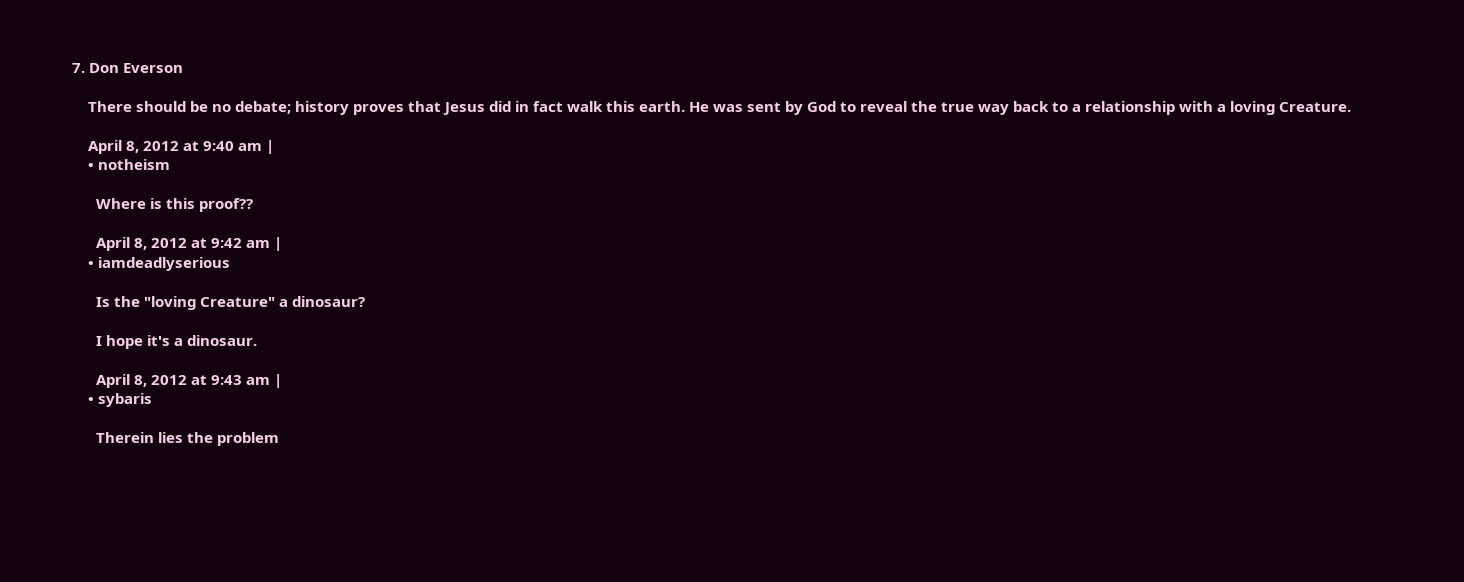7. Don Everson

    There should be no debate; history proves that Jesus did in fact walk this earth. He was sent by God to reveal the true way back to a relationship with a loving Creature.

    April 8, 2012 at 9:40 am |
    • notheism

      Where is this proof??

      April 8, 2012 at 9:42 am |
    • iamdeadlyserious

      Is the "loving Creature" a dinosaur?

      I hope it's a dinosaur.

      April 8, 2012 at 9:43 am |
    • sybaris

      Therein lies the problem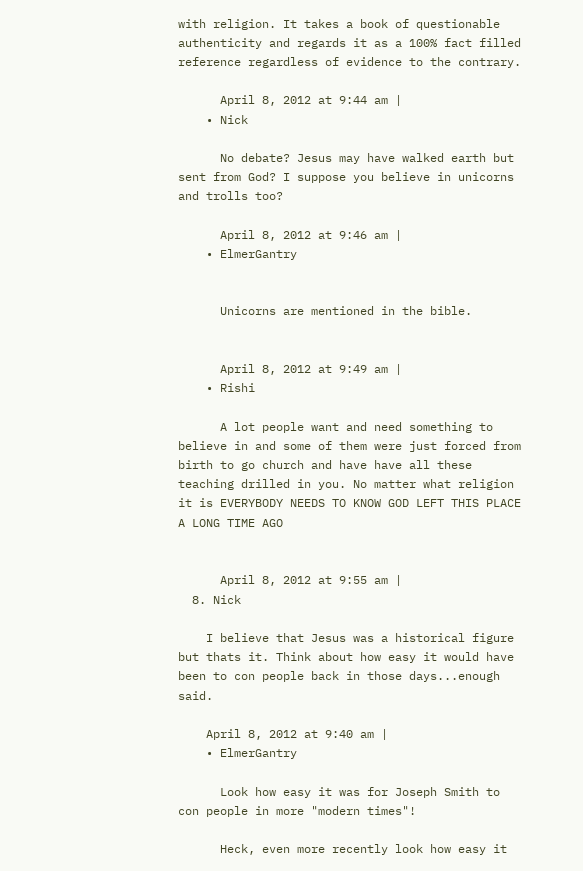with religion. It takes a book of questionable authenticity and regards it as a 100% fact filled reference regardless of evidence to the contrary.

      April 8, 2012 at 9:44 am |
    • Nick

      No debate? Jesus may have walked earth but sent from God? I suppose you believe in unicorns and trolls too?

      April 8, 2012 at 9:46 am |
    • ElmerGantry


      Unicorns are mentioned in the bible.


      April 8, 2012 at 9:49 am |
    • Rishi

      A lot people want and need something to believe in and some of them were just forced from birth to go church and have have all these teaching drilled in you. No matter what religion it is EVERYBODY NEEDS TO KNOW GOD LEFT THIS PLACE A LONG TIME AGO


      April 8, 2012 at 9:55 am |
  8. Nick

    I believe that Jesus was a historical figure but thats it. Think about how easy it would have been to con people back in those days...enough said.

    April 8, 2012 at 9:40 am |
    • ElmerGantry

      Look how easy it was for Joseph Smith to con people in more "modern times"!

      Heck, even more recently look how easy it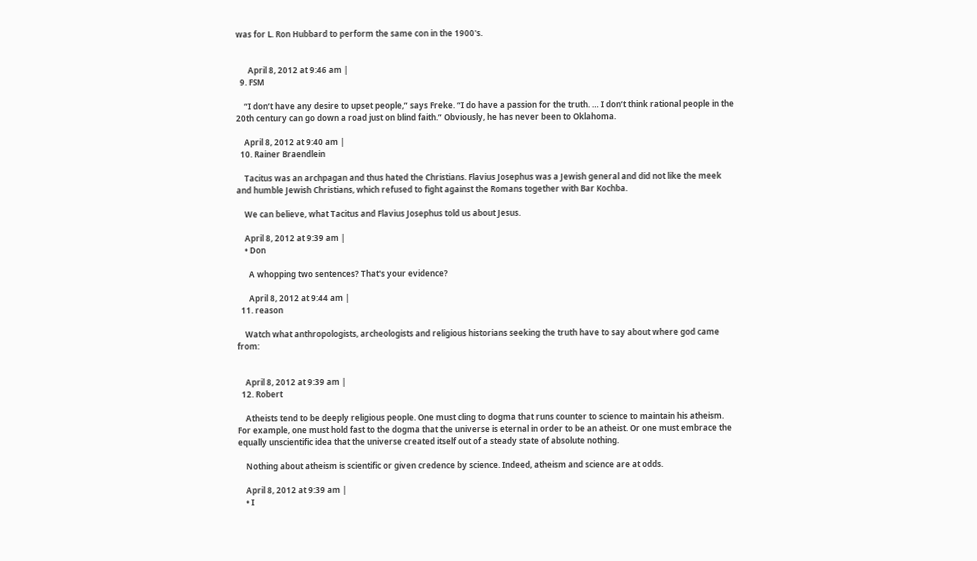was for L. Ron Hubbard to perform the same con in the 1900's.


      April 8, 2012 at 9:46 am |
  9. FSM

    “I don’t have any desire to upset people,” says Freke. “I do have a passion for the truth. … I don’t think rational people in the 20th century can go down a road just on blind faith.” Obviously, he has never been to Oklahoma.

    April 8, 2012 at 9:40 am |
  10. Rainer Braendlein

    Tacitus was an archpagan and thus hated the Christians. Flavius Josephus was a Jewish general and did not like the meek and humble Jewish Christians, which refused to fight against the Romans together with Bar Kochba.

    We can believe, what Tacitus and Flavius Josephus told us about Jesus.

    April 8, 2012 at 9:39 am |
    • Don

      A whopping two sentences? That's your evidence?

      April 8, 2012 at 9:44 am |
  11. reason

    Watch what anthropologists, archeologists and religious historians seeking the truth have to say about where god came from:


    April 8, 2012 at 9:39 am |
  12. Robert

    Atheists tend to be deeply religious people. One must cling to dogma that runs counter to science to maintain his atheism. For example, one must hold fast to the dogma that the universe is eternal in order to be an atheist. Or one must embrace the equally unscientific idea that the universe created itself out of a steady state of absolute nothing.

    Nothing about atheism is scientific or given credence by science. Indeed, atheism and science are at odds.

    April 8, 2012 at 9:39 am |
    • I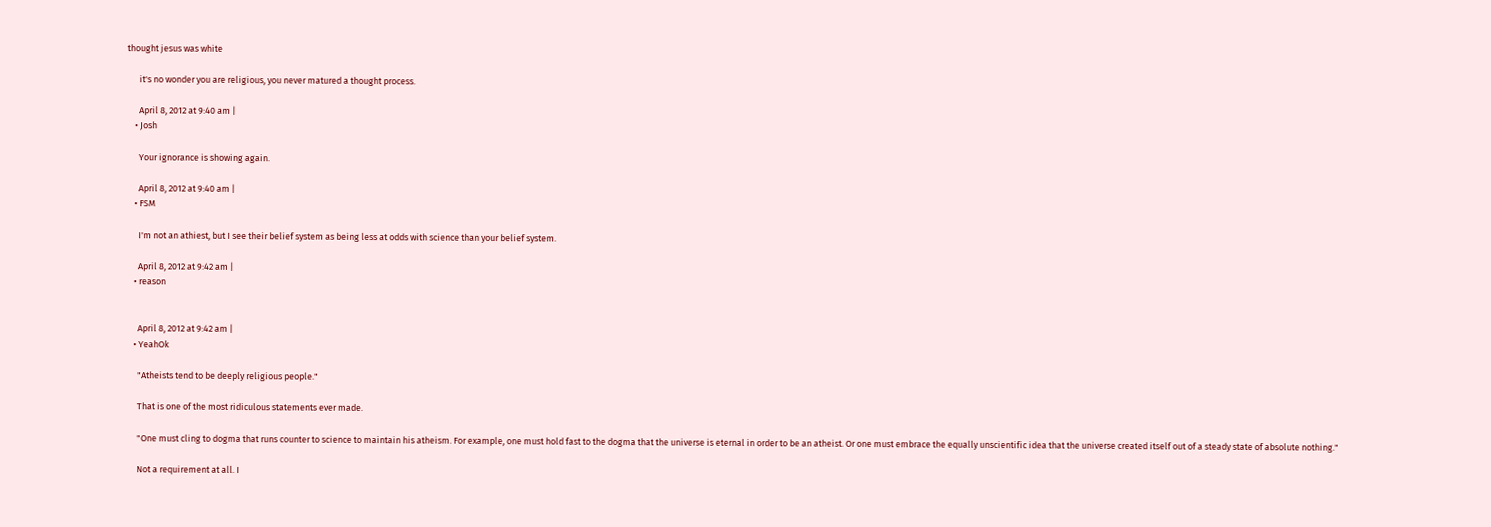thought jesus was white

      it's no wonder you are religious, you never matured a thought process.

      April 8, 2012 at 9:40 am |
    • Josh

      Your ignorance is showing again.

      April 8, 2012 at 9:40 am |
    • FSM

      I'm not an athiest, but I see their belief system as being less at odds with science than your belief system.

      April 8, 2012 at 9:42 am |
    • reason


      April 8, 2012 at 9:42 am |
    • YeahOk

      "Atheists tend to be deeply religious people."

      That is one of the most ridiculous statements ever made.

      "One must cling to dogma that runs counter to science to maintain his atheism. For example, one must hold fast to the dogma that the universe is eternal in order to be an atheist. Or one must embrace the equally unscientific idea that the universe created itself out of a steady state of absolute nothing."

      Not a requirement at all. I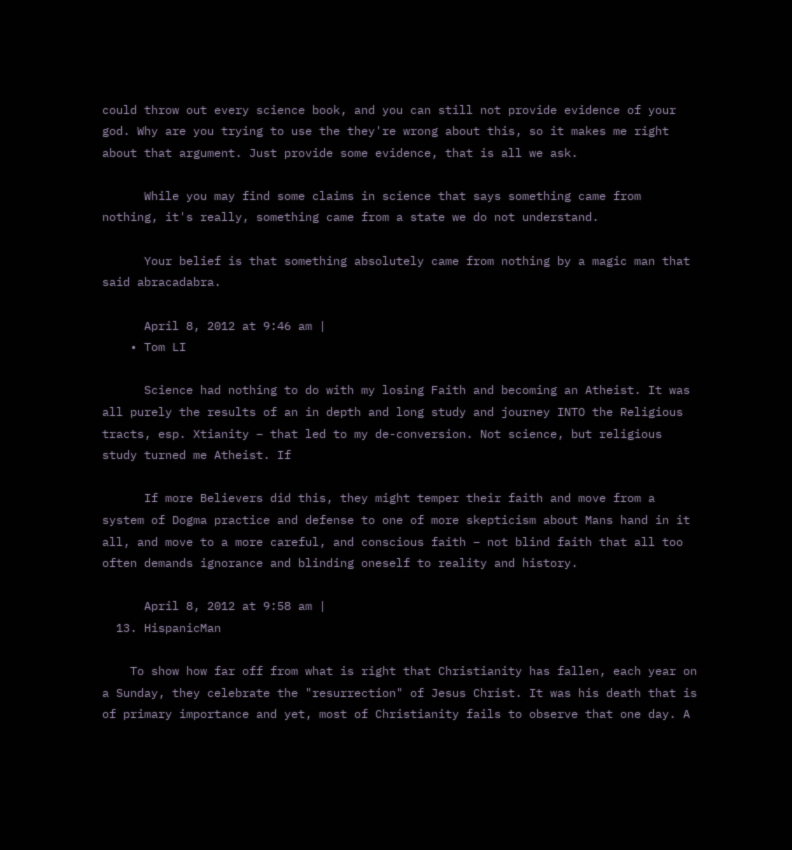could throw out every science book, and you can still not provide evidence of your god. Why are you trying to use the they're wrong about this, so it makes me right about that argument. Just provide some evidence, that is all we ask.

      While you may find some claims in science that says something came from nothing, it's really, something came from a state we do not understand.

      Your belief is that something absolutely came from nothing by a magic man that said abracadabra.

      April 8, 2012 at 9:46 am |
    • Tom LI

      Science had nothing to do with my losing Faith and becoming an Atheist. It was all purely the results of an in depth and long study and journey INTO the Religious tracts, esp. Xtianity – that led to my de-conversion. Not science, but religious study turned me Atheist. If

      If more Believers did this, they might temper their faith and move from a system of Dogma practice and defense to one of more skepticism about Mans hand in it all, and move to a more careful, and conscious faith – not blind faith that all too often demands ignorance and blinding oneself to reality and history.

      April 8, 2012 at 9:58 am |
  13. HispanicMan

    To show how far off from what is right that Christianity has fallen, each year on a Sunday, they celebrate the "resurrection" of Jesus Christ. It was his death that is of primary importance and yet, most of Christianity fails to observe that one day. A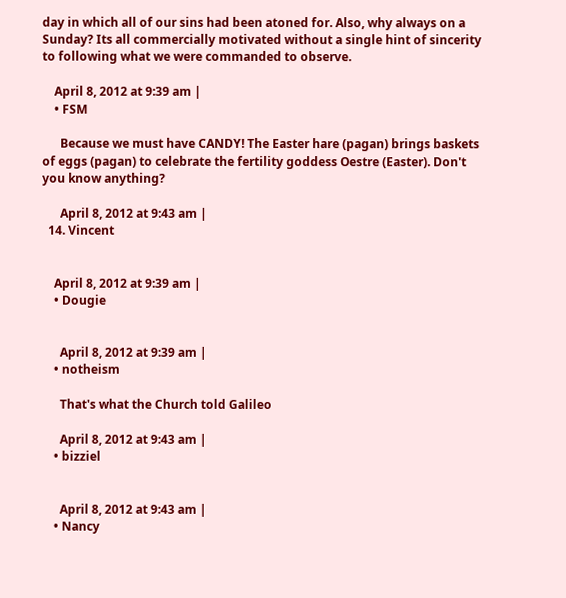day in which all of our sins had been atoned for. Also, why always on a Sunday? Its all commercially motivated without a single hint of sincerity to following what we were commanded to observe.

    April 8, 2012 at 9:39 am |
    • FSM

      Because we must have CANDY! The Easter hare (pagan) brings baskets of eggs (pagan) to celebrate the fertility goddess Oestre (Easter). Don't you know anything?

      April 8, 2012 at 9:43 am |
  14. Vincent


    April 8, 2012 at 9:39 am |
    • Dougie


      April 8, 2012 at 9:39 am |
    • notheism

      That's what the Church told Galileo

      April 8, 2012 at 9:43 am |
    • bizziel


      April 8, 2012 at 9:43 am |
    • Nancy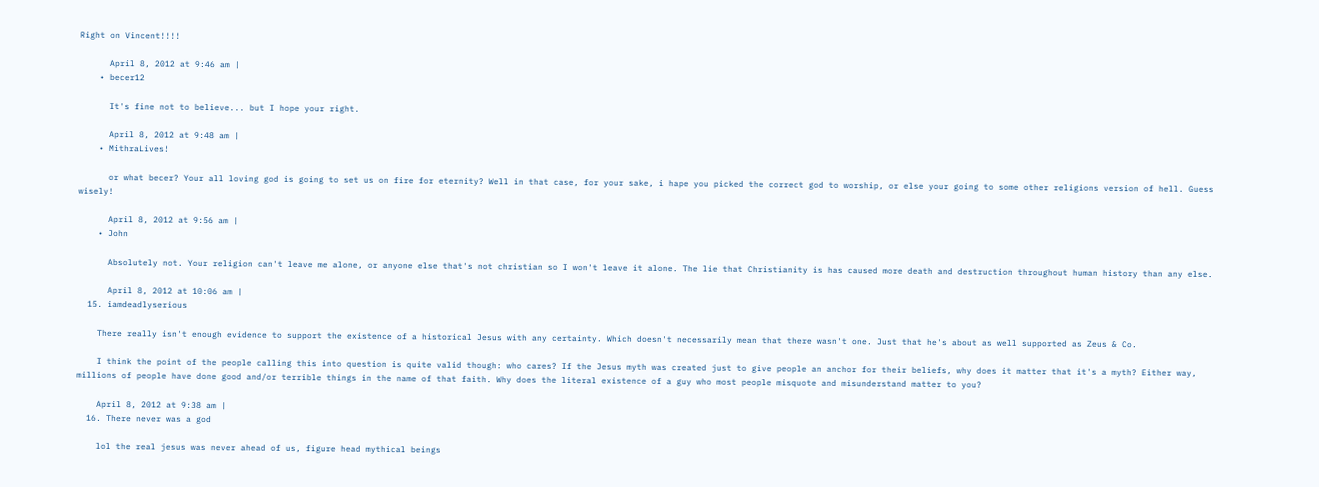Right on Vincent!!!!

      April 8, 2012 at 9:46 am |
    • becer12

      It's fine not to believe... but I hope your right.

      April 8, 2012 at 9:48 am |
    • MithraLives!

      or what becer? Your all loving god is going to set us on fire for eternity? Well in that case, for your sake, i hape you picked the correct god to worship, or else your going to some other religions version of hell. Guess wisely!

      April 8, 2012 at 9:56 am |
    • John

      Absolutely not. Your religion can't leave me alone, or anyone else that's not christian so I won't leave it alone. The lie that Christianity is has caused more death and destruction throughout human history than any else.

      April 8, 2012 at 10:06 am |
  15. iamdeadlyserious

    There really isn't enough evidence to support the existence of a historical Jesus with any certainty. Which doesn't necessarily mean that there wasn't one. Just that he's about as well supported as Zeus & Co.

    I think the point of the people calling this into question is quite valid though: who cares? If the Jesus myth was created just to give people an anchor for their beliefs, why does it matter that it's a myth? Either way, millions of people have done good and/or terrible things in the name of that faith. Why does the literal existence of a guy who most people misquote and misunderstand matter to you?

    April 8, 2012 at 9:38 am |
  16. There never was a god

    lol the real jesus was never ahead of us, figure head mythical beings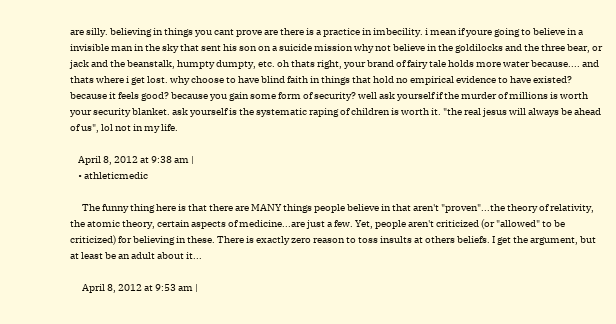are silly. believing in things you cant prove are there is a practice in imbecility. i mean if youre going to believe in a invisible man in the sky that sent his son on a suicide mission why not believe in the goldilocks and the three bear, or jack and the beanstalk, humpty dumpty, etc. oh thats right, your brand of fairy tale holds more water because.... and thats where i get lost. why choose to have blind faith in things that hold no empirical evidence to have existed? because it feels good? because you gain some form of security? well ask yourself if the murder of millions is worth your security blanket. ask yourself is the systematic raping of children is worth it. "the real jesus will always be ahead of us", lol not in my life.

    April 8, 2012 at 9:38 am |
    • athleticmedic

      The funny thing here is that there are MANY things people believe in that aren't "proven"...the theory of relativity, the atomic theory, certain aspects of medicine...are just a few. Yet, people aren't criticized (or "allowed" to be criticized) for believing in these. There is exactly zero reason to toss insults at others beliefs. I get the argument, but at least be an adult about it...

      April 8, 2012 at 9:53 am |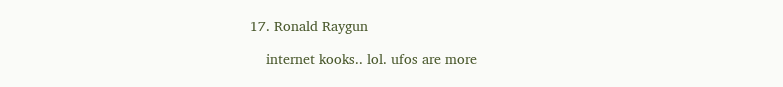17. Ronald Raygun

    internet kooks.. lol. ufos are more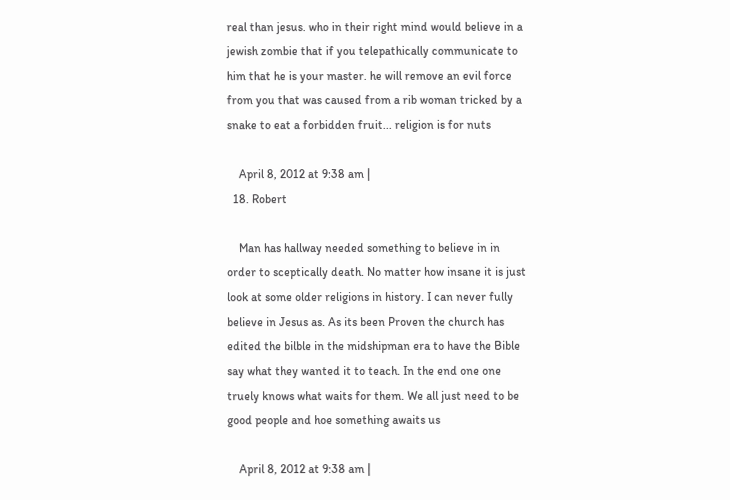real than jesus. who in their right mind would believe in a jewish zombie that if you telepathically communicate to him that he is your master. he will remove an evil force from you that was caused from a rib woman tricked by a snake to eat a forbidden fruit... religion is for nuts

    April 8, 2012 at 9:38 am |
  18. Robert

    Man has hallway needed something to believe in in order to sceptically death. No matter how insane it is just look at some older religions in history. I can never fully believe in Jesus as. As its been Proven the church has edited the bilble in the midshipman era to have the Bible say what they wanted it to teach. In the end one one truely knows what waits for them. We all just need to be good people and hoe something awaits us

    April 8, 2012 at 9:38 am |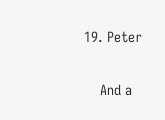19. Peter

    And a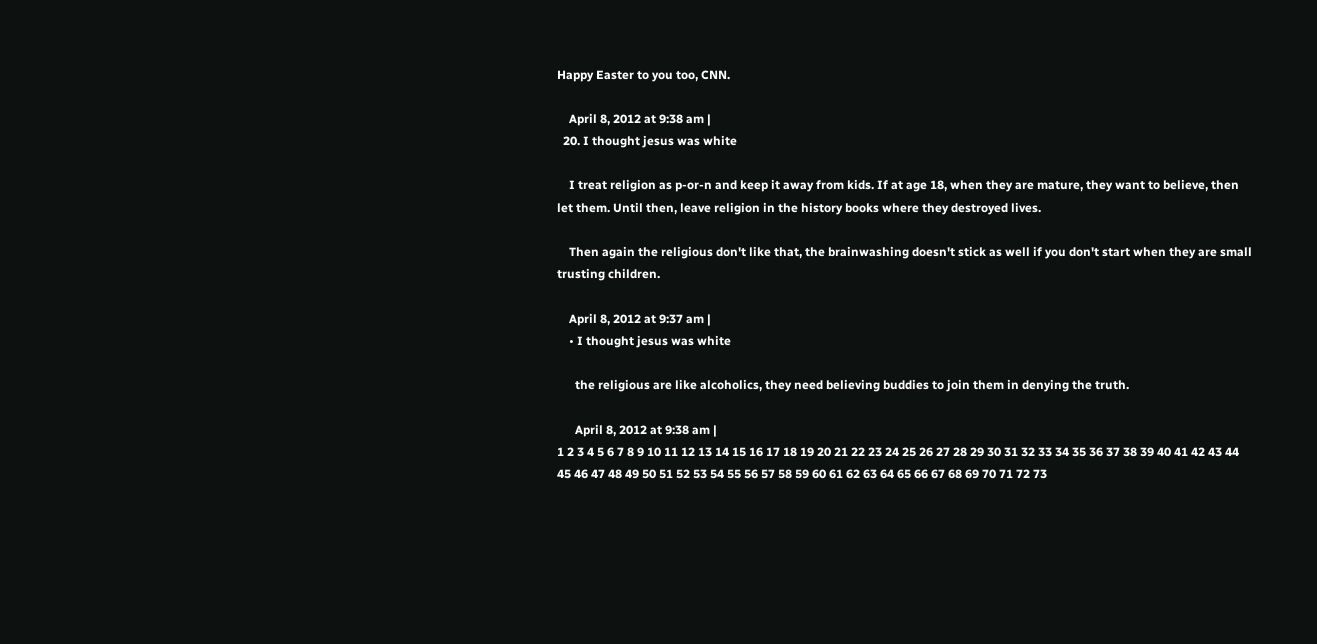Happy Easter to you too, CNN.

    April 8, 2012 at 9:38 am |
  20. I thought jesus was white

    I treat religion as p-or-n and keep it away from kids. If at age 18, when they are mature, they want to believe, then let them. Until then, leave religion in the history books where they destroyed lives.

    Then again the religious don't like that, the brainwashing doesn't stick as well if you don't start when they are small trusting children.

    April 8, 2012 at 9:37 am |
    • I thought jesus was white

      the religious are like alcoholics, they need believing buddies to join them in denying the truth.

      April 8, 2012 at 9:38 am |
1 2 3 4 5 6 7 8 9 10 11 12 13 14 15 16 17 18 19 20 21 22 23 24 25 26 27 28 29 30 31 32 33 34 35 36 37 38 39 40 41 42 43 44 45 46 47 48 49 50 51 52 53 54 55 56 57 58 59 60 61 62 63 64 65 66 67 68 69 70 71 72 73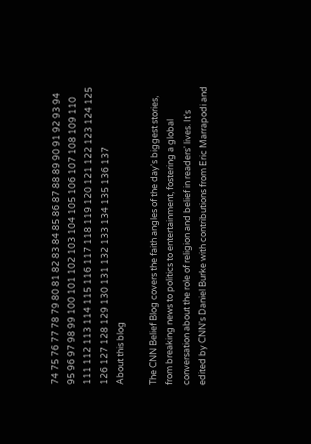74 75 76 77 78 79 80 81 82 83 84 85 86 87 88 89 90 91 92 93 94 95 96 97 98 99 100 101 102 103 104 105 106 107 108 109 110 111 112 113 114 115 116 117 118 119 120 121 122 123 124 125 126 127 128 129 130 131 132 133 134 135 136 137
About this blog

The CNN Belief Blog covers the faith angles of the day's biggest stories, from breaking news to politics to entertainment, fostering a global conversation about the role of religion and belief in readers' lives. It's edited by CNN's Daniel Burke with contributions from Eric Marrapodi and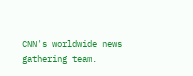CNN's worldwide news gathering team.